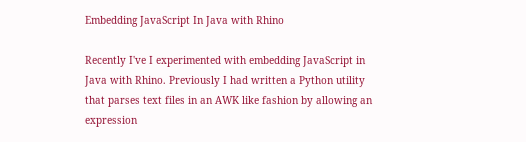Embedding JavaScript In Java with Rhino

Recently I've I experimented with embedding JavaScript in Java with Rhino. Previously I had written a Python utility that parses text files in an AWK like fashion by allowing an expression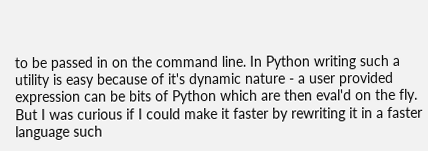to be passed in on the command line. In Python writing such a utility is easy because of it's dynamic nature - a user provided expression can be bits of Python which are then eval'd on the fly. But I was curious if I could make it faster by rewriting it in a faster language such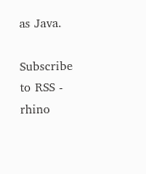as Java.

Subscribe to RSS - rhino